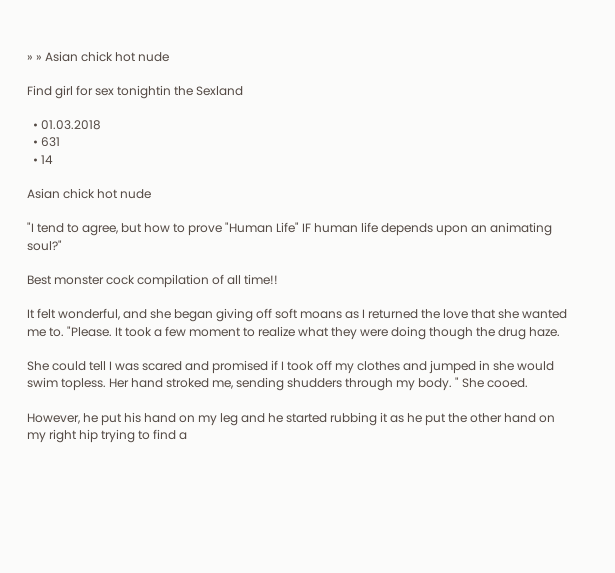» » Asian chick hot nude

Find girl for sex tonightin the Sexland

  • 01.03.2018
  • 631
  • 14

Asian chick hot nude

"I tend to agree, but how to prove "Human Life" IF human life depends upon an animating soul?"

Best monster cock compilation of all time!!

It felt wonderful, and she began giving off soft moans as I returned the love that she wanted me to. "Please. It took a few moment to realize what they were doing though the drug haze.

She could tell I was scared and promised if I took off my clothes and jumped in she would swim topless. Her hand stroked me, sending shudders through my body. " She cooed.

However, he put his hand on my leg and he started rubbing it as he put the other hand on my right hip trying to find a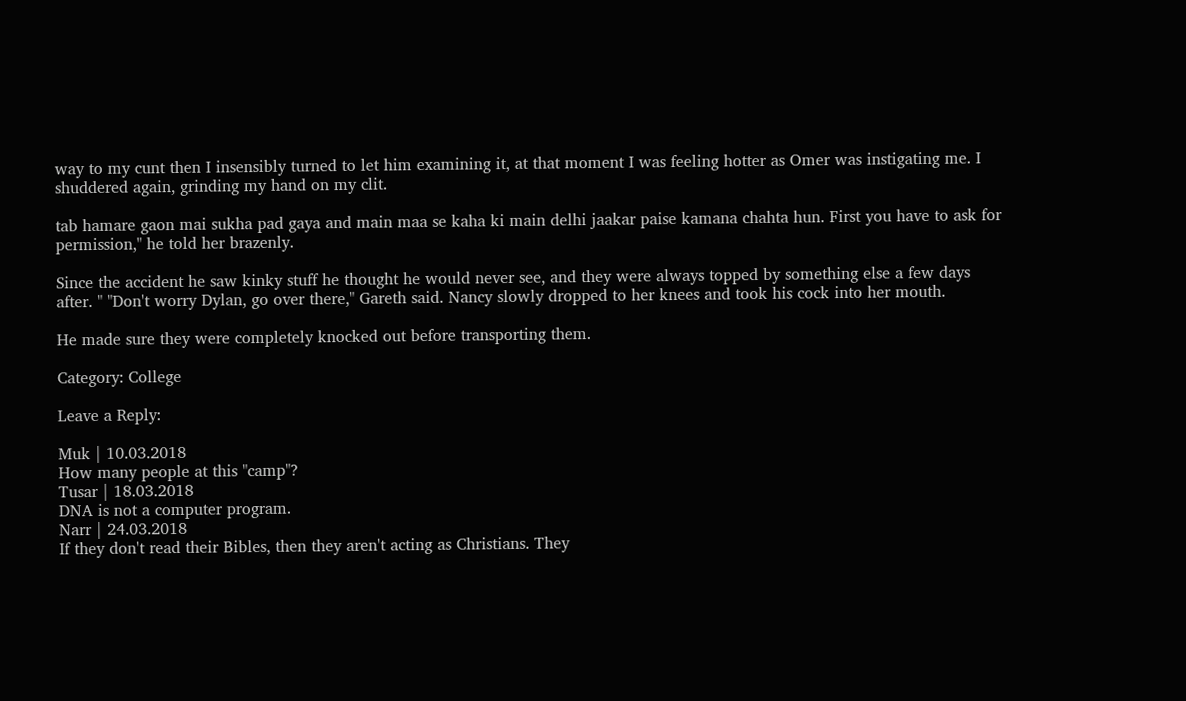way to my cunt then I insensibly turned to let him examining it, at that moment I was feeling hotter as Omer was instigating me. I shuddered again, grinding my hand on my clit.

tab hamare gaon mai sukha pad gaya and main maa se kaha ki main delhi jaakar paise kamana chahta hun. First you have to ask for permission," he told her brazenly.

Since the accident he saw kinky stuff he thought he would never see, and they were always topped by something else a few days after. " "Don't worry Dylan, go over there," Gareth said. Nancy slowly dropped to her knees and took his cock into her mouth.

He made sure they were completely knocked out before transporting them.

Category: College

Leave a Reply:

Muk | 10.03.2018
How many people at this "camp"?
Tusar | 18.03.2018
DNA is not a computer program.
Narr | 24.03.2018
If they don't read their Bibles, then they aren't acting as Christians. They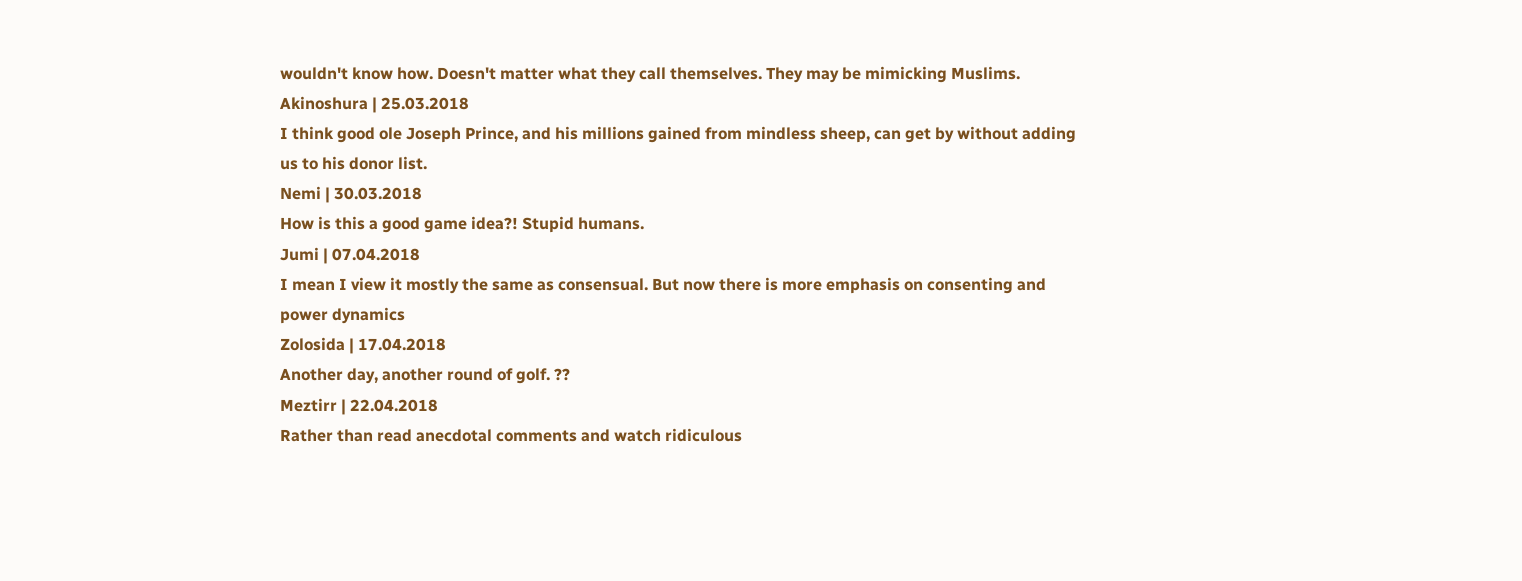wouldn't know how. Doesn't matter what they call themselves. They may be mimicking Muslims.
Akinoshura | 25.03.2018
I think good ole Joseph Prince, and his millions gained from mindless sheep, can get by without adding us to his donor list.
Nemi | 30.03.2018
How is this a good game idea?! Stupid humans.
Jumi | 07.04.2018
I mean I view it mostly the same as consensual. But now there is more emphasis on consenting and power dynamics
Zolosida | 17.04.2018
Another day, another round of golf. ??
Meztirr | 22.04.2018
Rather than read anecdotal comments and watch ridiculous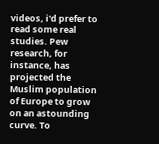videos, i'd prefer to read some real studies. Pew research, for instance, has projected the Muslim population of Europe to grow on an astounding curve. To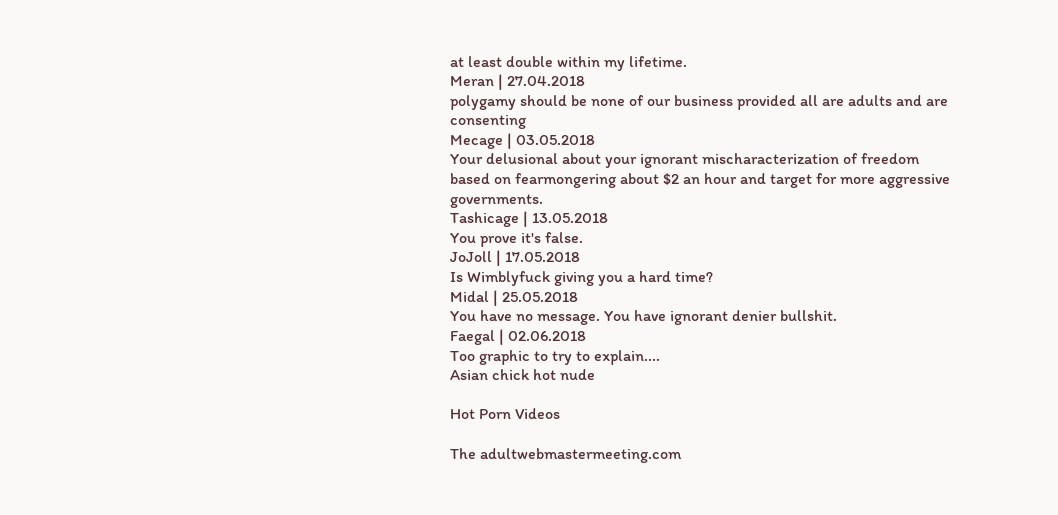at least double within my lifetime.
Meran | 27.04.2018
polygamy should be none of our business provided all are adults and are consenting
Mecage | 03.05.2018
Your delusional about your ignorant mischaracterization of freedom based on fearmongering about $2 an hour and target for more aggressive governments.
Tashicage | 13.05.2018
You prove it's false.
JoJoll | 17.05.2018
Is Wimblyfuck giving you a hard time?
Midal | 25.05.2018
You have no message. You have ignorant denier bullshit.
Faegal | 02.06.2018
Too graphic to try to explain....
Asian chick hot nude

Hot Porn Videos

The adultwebmastermeeting.com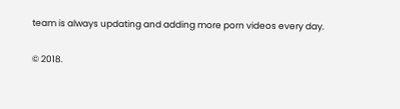team is always updating and adding more porn videos every day.

© 2018.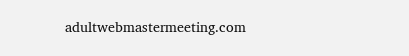adultwebmastermeeting.com